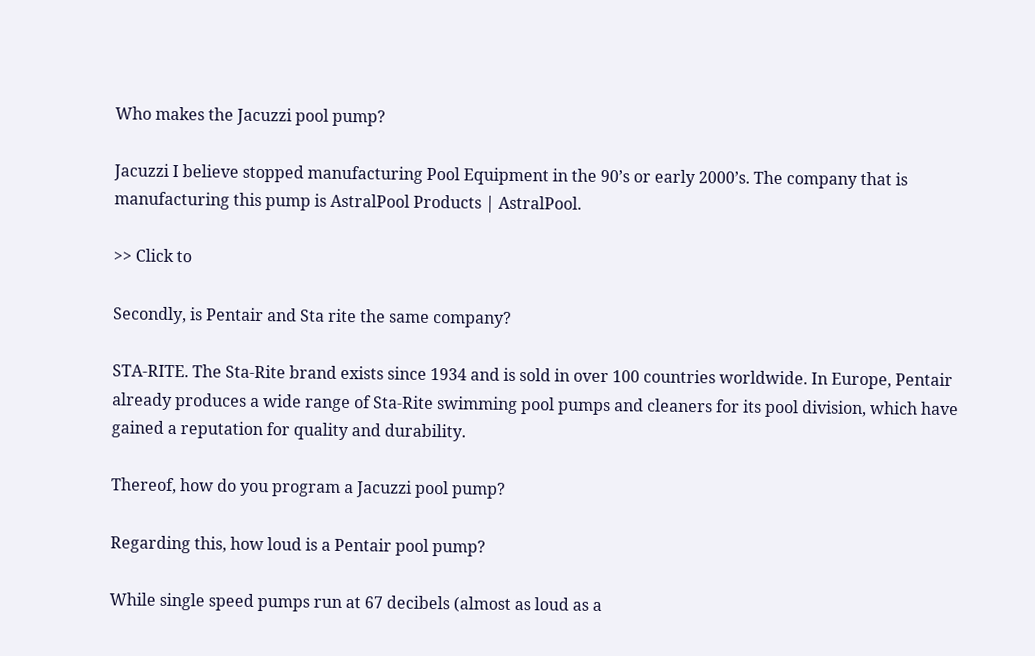Who makes the Jacuzzi pool pump?

Jacuzzi I believe stopped manufacturing Pool Equipment in the 90’s or early 2000’s. The company that is manufacturing this pump is AstralPool Products | AstralPool.

>> Click to

Secondly, is Pentair and Sta rite the same company?

STA-RITE. The Sta-Rite brand exists since 1934 and is sold in over 100 countries worldwide. In Europe, Pentair already produces a wide range of Sta-Rite swimming pool pumps and cleaners for its pool division, which have gained a reputation for quality and durability.

Thereof, how do you program a Jacuzzi pool pump?

Regarding this, how loud is a Pentair pool pump?

While single speed pumps run at 67 decibels (almost as loud as a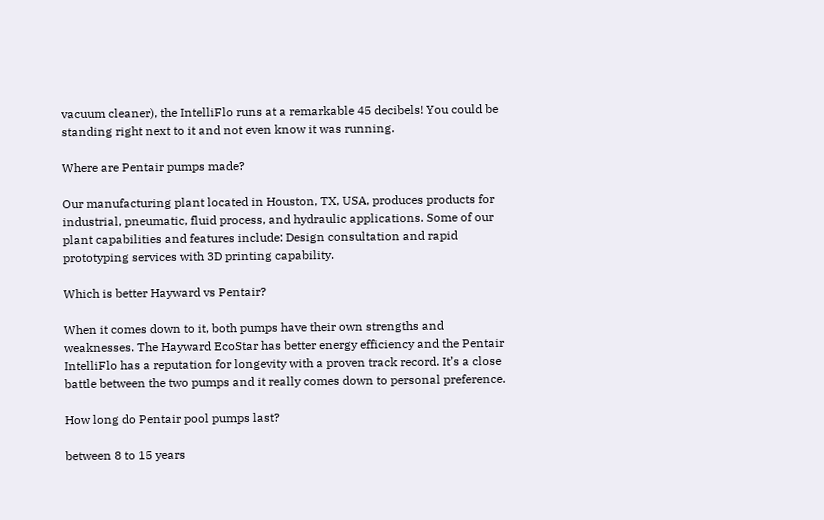vacuum cleaner), the IntelliFlo runs at a remarkable 45 decibels! You could be standing right next to it and not even know it was running.

Where are Pentair pumps made?

Our manufacturing plant located in Houston, TX, USA, produces products for industrial, pneumatic, fluid process, and hydraulic applications. Some of our plant capabilities and features include: Design consultation and rapid prototyping services with 3D printing capability.

Which is better Hayward vs Pentair?

When it comes down to it, both pumps have their own strengths and weaknesses. The Hayward EcoStar has better energy efficiency and the Pentair IntelliFlo has a reputation for longevity with a proven track record. It’s a close battle between the two pumps and it really comes down to personal preference.

How long do Pentair pool pumps last?

between 8 to 15 years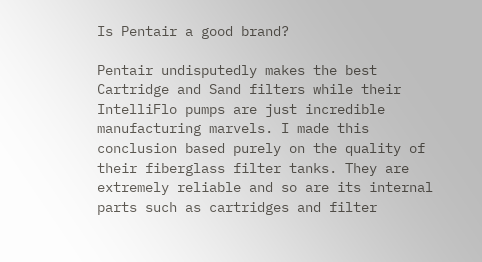Is Pentair a good brand?

Pentair undisputedly makes the best Cartridge and Sand filters while their IntelliFlo pumps are just incredible manufacturing marvels. I made this conclusion based purely on the quality of their fiberglass filter tanks. They are extremely reliable and so are its internal parts such as cartridges and filter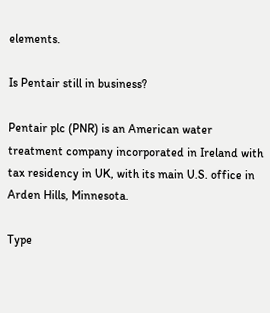elements.

Is Pentair still in business?

Pentair plc (PNR) is an American water treatment company incorporated in Ireland with tax residency in UK, with its main U.S. office in Arden Hills, Minnesota.

Type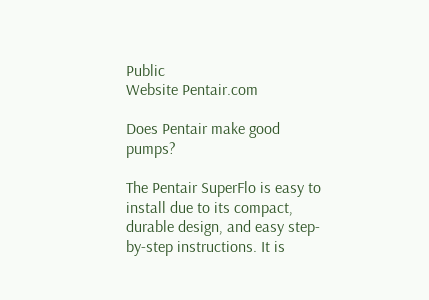Public
Website Pentair.com

Does Pentair make good pumps?

The Pentair SuperFlo is easy to install due to its compact, durable design, and easy step-by-step instructions. It is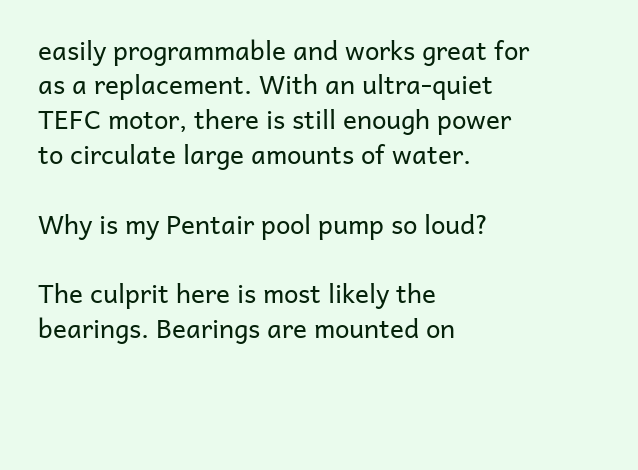easily programmable and works great for as a replacement. With an ultra-quiet TEFC motor, there is still enough power to circulate large amounts of water.

Why is my Pentair pool pump so loud?

The culprit here is most likely the bearings. Bearings are mounted on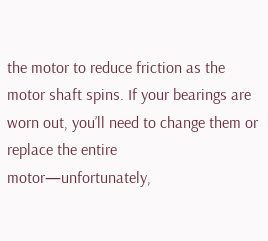the motor to reduce friction as the motor shaft spins. If your bearings are worn out, you’ll need to change them or replace the entire motor—unfortunately,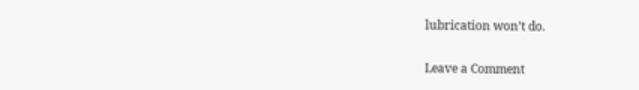lubrication won’t do.

Leave a Comment